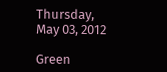Thursday, May 03, 2012

Green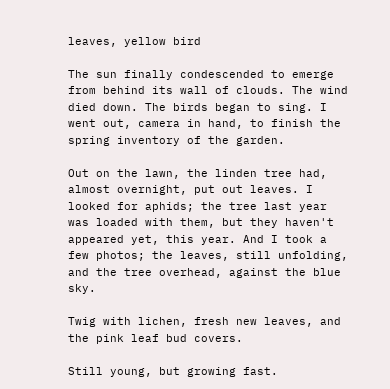leaves, yellow bird

The sun finally condescended to emerge from behind its wall of clouds. The wind died down. The birds began to sing. I went out, camera in hand, to finish the spring inventory of the garden.

Out on the lawn, the linden tree had, almost overnight, put out leaves. I looked for aphids; the tree last year was loaded with them, but they haven't appeared yet, this year. And I took a few photos; the leaves, still unfolding, and the tree overhead, against the blue sky.

Twig with lichen, fresh new leaves, and the pink leaf bud covers.

Still young, but growing fast.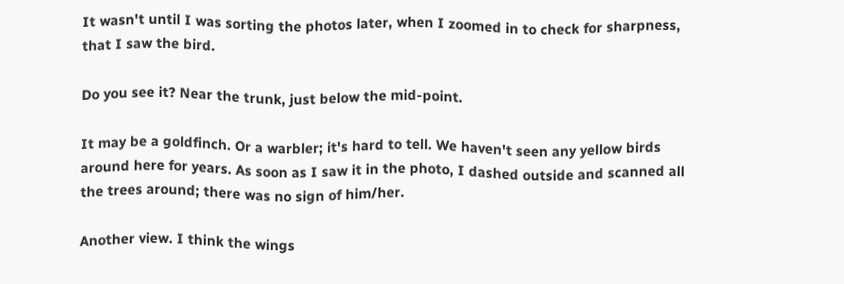It wasn't until I was sorting the photos later, when I zoomed in to check for sharpness, that I saw the bird.

Do you see it? Near the trunk, just below the mid-point.

It may be a goldfinch. Or a warbler; it's hard to tell. We haven't seen any yellow birds around here for years. As soon as I saw it in the photo, I dashed outside and scanned all the trees around; there was no sign of him/her.

Another view. I think the wings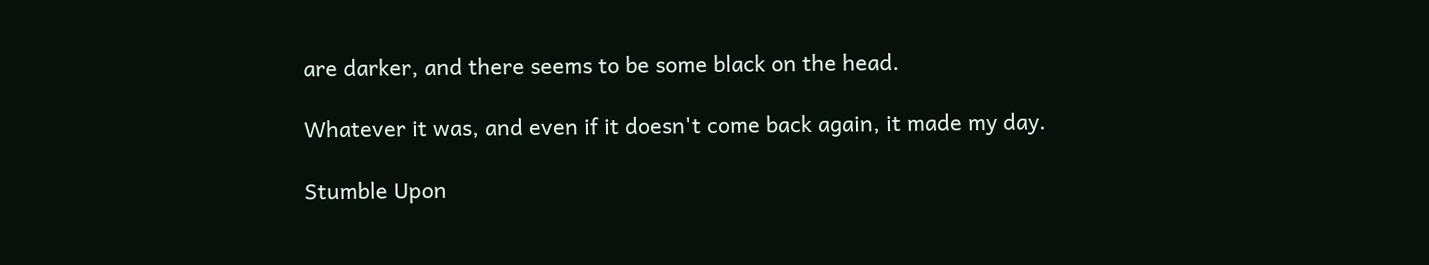are darker, and there seems to be some black on the head.

Whatever it was, and even if it doesn't come back again, it made my day.

Stumble Upon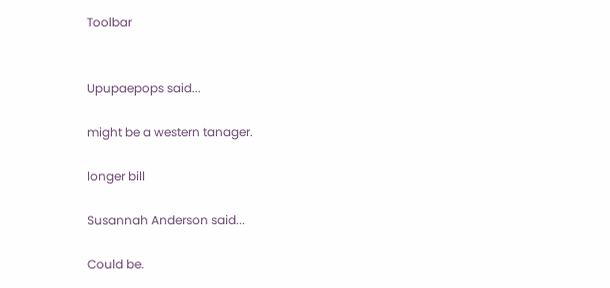Toolbar


Upupaepops said...

might be a western tanager.

longer bill

Susannah Anderson said...

Could be.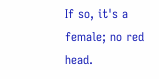If so, it's a female; no red head.